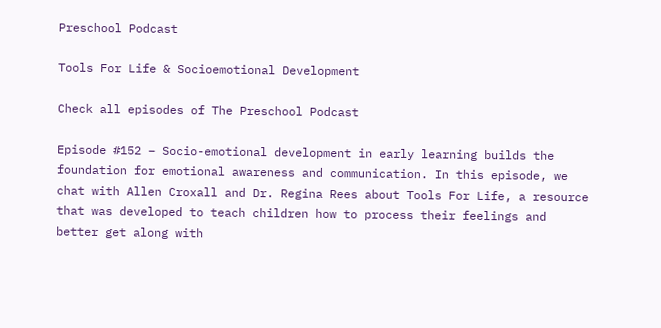Preschool Podcast

Tools For Life & Socioemotional Development

Check all episodes of The Preschool Podcast

Episode #152 – Socio-emotional development in early learning builds the foundation for emotional awareness and communication. In this episode, we chat with Allen Croxall and Dr. Regina Rees about Tools For Life, a resource that was developed to teach children how to process their feelings and better get along with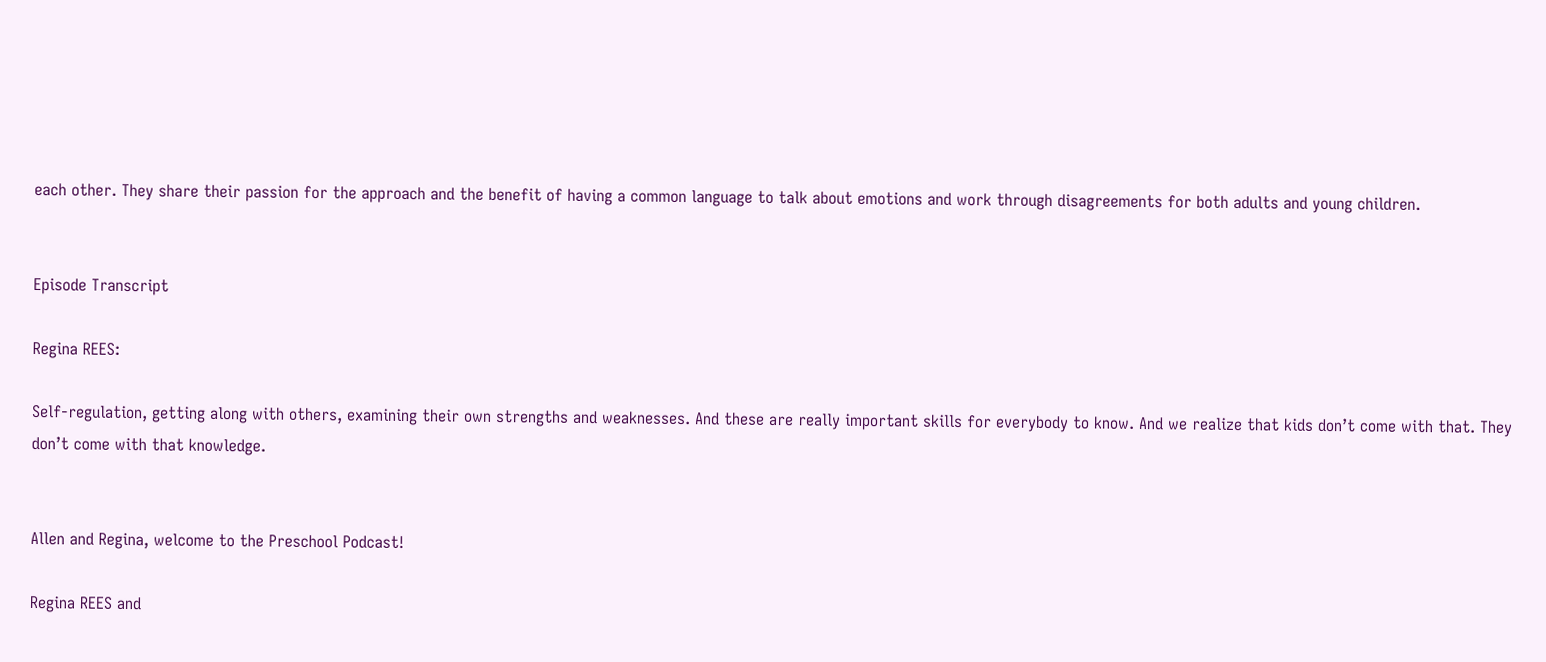each other. They share their passion for the approach and the benefit of having a common language to talk about emotions and work through disagreements for both adults and young children.


Episode Transcript

Regina REES:

Self-regulation, getting along with others, examining their own strengths and weaknesses. And these are really important skills for everybody to know. And we realize that kids don’t come with that. They don’t come with that knowledge.


Allen and Regina, welcome to the Preschool Podcast!

Regina REES and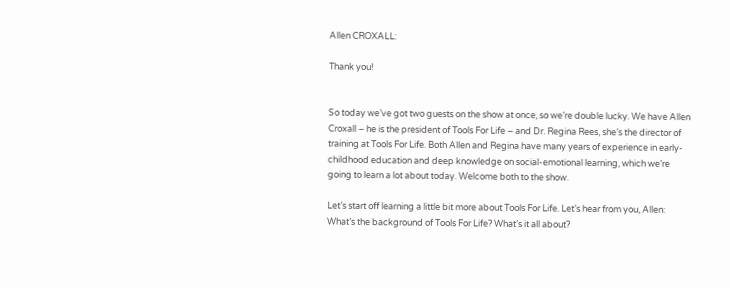Allen CROXALL:

Thank you!


So today we’ve got two guests on the show at once, so we’re double lucky. We have Allen Croxall – he is the president of Tools For Life – and Dr. Regina Rees, she’s the director of training at Tools For Life. Both Allen and Regina have many years of experience in early-childhood education and deep knowledge on social-emotional learning, which we’re going to learn a lot about today. Welcome both to the show.

Let’s start off learning a little bit more about Tools For Life. Let’s hear from you, Allen: What’s the background of Tools For Life? What’s it all about?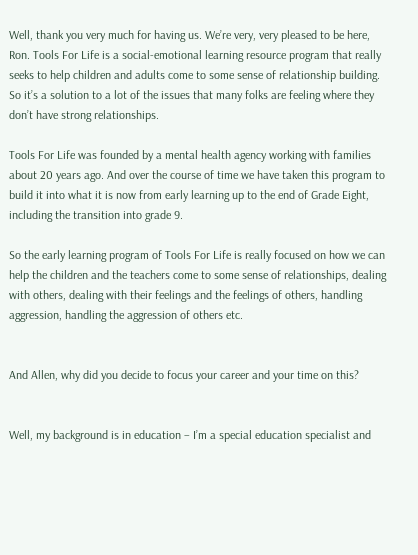Well, thank you very much for having us. We’re very, very pleased to be here, Ron. Tools For Life is a social-emotional learning resource program that really seeks to help children and adults come to some sense of relationship building. So it’s a solution to a lot of the issues that many folks are feeling where they don’t have strong relationships.

Tools For Life was founded by a mental health agency working with families about 20 years ago. And over the course of time we have taken this program to build it into what it is now from early learning up to the end of Grade Eight, including the transition into grade 9.

So the early learning program of Tools For Life is really focused on how we can help the children and the teachers come to some sense of relationships, dealing with others, dealing with their feelings and the feelings of others, handling aggression, handling the aggression of others etc.


And Allen, why did you decide to focus your career and your time on this?


Well, my background is in education – I’m a special education specialist and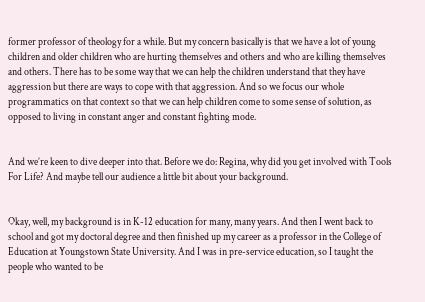former professor of theology for a while. But my concern basically is that we have a lot of young children and older children who are hurting themselves and others and who are killing themselves and others. There has to be some way that we can help the children understand that they have aggression but there are ways to cope with that aggression. And so we focus our whole programmatics on that context so that we can help children come to some sense of solution, as opposed to living in constant anger and constant fighting mode.


And we’re keen to dive deeper into that. Before we do: Regina, why did you get involved with Tools For Life? And maybe tell our audience a little bit about your background.


Okay, well, my background is in K-12 education for many, many years. And then I went back to school and got my doctoral degree and then finished up my career as a professor in the College of Education at Youngstown State University. And I was in pre-service education, so I taught the people who wanted to be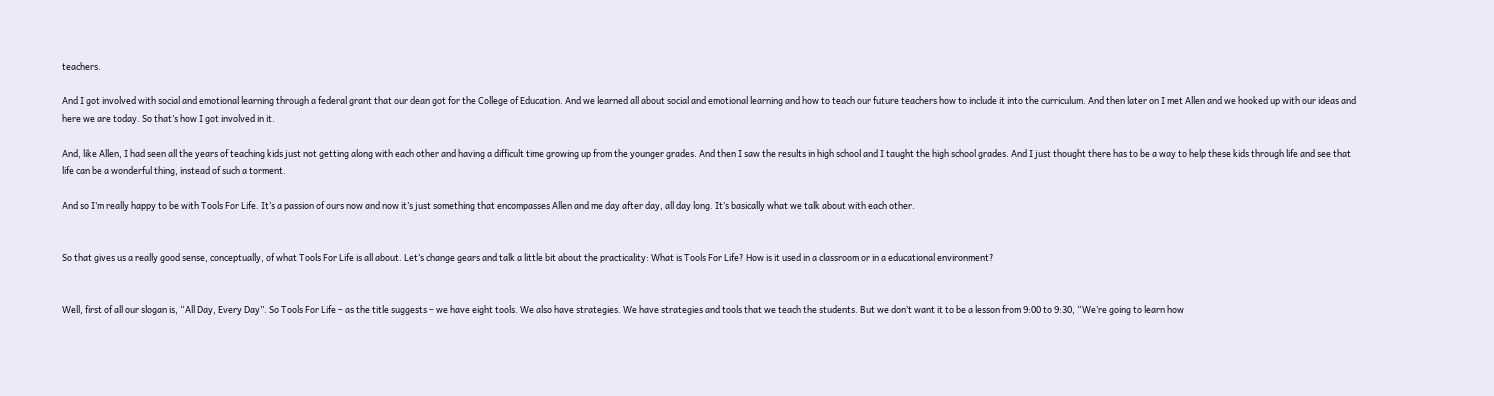teachers.

And I got involved with social and emotional learning through a federal grant that our dean got for the College of Education. And we learned all about social and emotional learning and how to teach our future teachers how to include it into the curriculum. And then later on I met Allen and we hooked up with our ideas and here we are today. So that’s how I got involved in it.

And, like Allen, I had seen all the years of teaching kids just not getting along with each other and having a difficult time growing up from the younger grades. And then I saw the results in high school and I taught the high school grades. And I just thought there has to be a way to help these kids through life and see that life can be a wonderful thing, instead of such a torment.

And so I’m really happy to be with Tools For Life. It’s a passion of ours now and now it’s just something that encompasses Allen and me day after day, all day long. It’s basically what we talk about with each other.


So that gives us a really good sense, conceptually, of what Tools For Life is all about. Let’s change gears and talk a little bit about the practicality: What is Tools For Life? How is it used in a classroom or in a educational environment?


Well, first of all our slogan is, “All Day, Every Day”. So Tools For Life – as the title suggests – we have eight tools. We also have strategies. We have strategies and tools that we teach the students. But we don’t want it to be a lesson from 9:00 to 9:30, “We’re going to learn how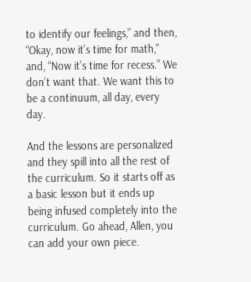to identify our feelings,” and then, “Okay, now it’s time for math,” and, “Now it’s time for recess.” We don’t want that. We want this to be a continuum, all day, every day.

And the lessons are personalized and they spill into all the rest of the curriculum. So it starts off as a basic lesson but it ends up being infused completely into the curriculum. Go ahead, Allen, you can add your own piece.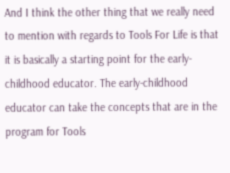And I think the other thing that we really need to mention with regards to Tools For Life is that it is basically a starting point for the early-childhood educator. The early-childhood educator can take the concepts that are in the program for Tools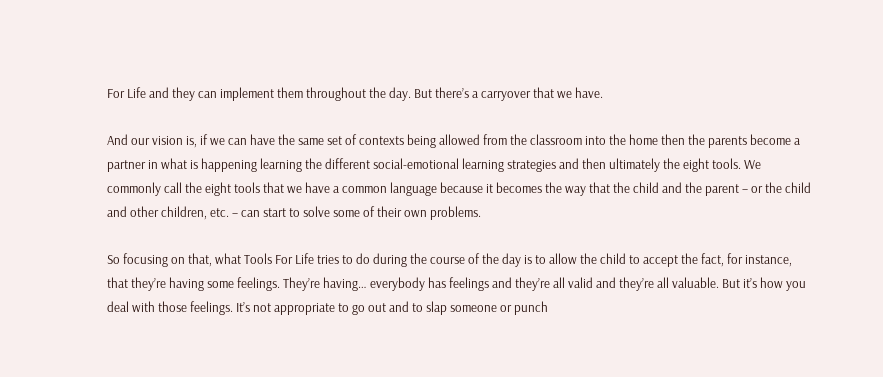For Life and they can implement them throughout the day. But there’s a carryover that we have.

And our vision is, if we can have the same set of contexts being allowed from the classroom into the home then the parents become a partner in what is happening learning the different social-emotional learning strategies and then ultimately the eight tools. We commonly call the eight tools that we have a common language because it becomes the way that the child and the parent – or the child and other children, etc. – can start to solve some of their own problems.

So focusing on that, what Tools For Life tries to do during the course of the day is to allow the child to accept the fact, for instance, that they’re having some feelings. They’re having… everybody has feelings and they’re all valid and they’re all valuable. But it’s how you deal with those feelings. It’s not appropriate to go out and to slap someone or punch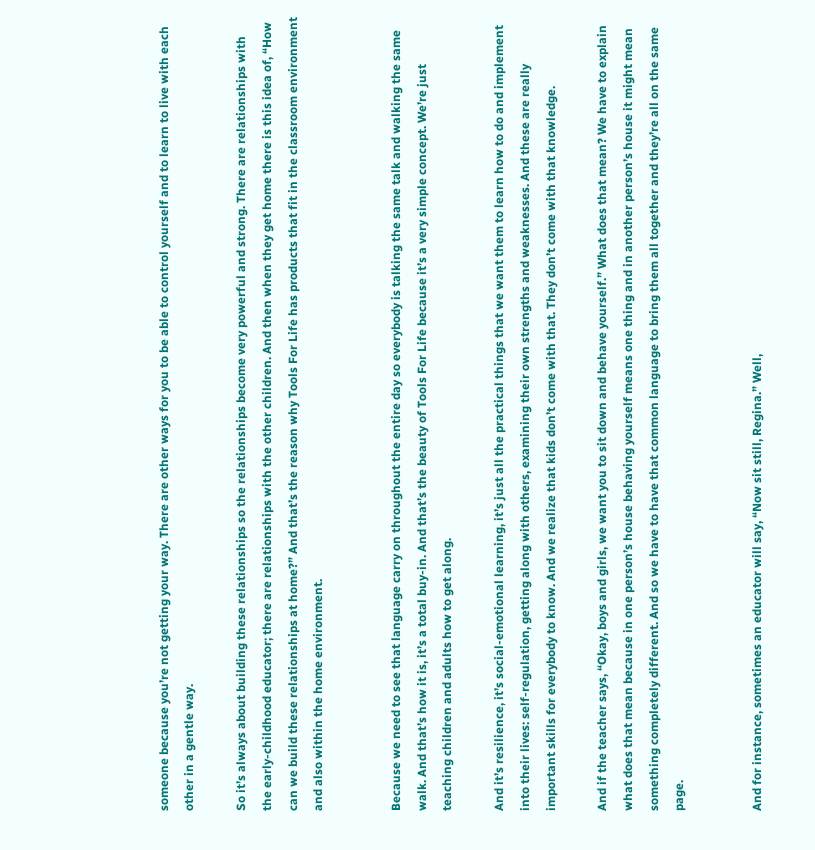someone because you’re not getting your way. There are other ways for you to be able to control yourself and to learn to live with each other in a gentle way.

So it’s always about building these relationships so the relationships become very powerful and strong. There are relationships with the early-childhood educator; there are relationships with the other children. And then when they get home there is this idea of, “How can we build these relationships at home?” And that’s the reason why Tools For Life has products that fit in the classroom environment and also within the home environment.


Because we need to see that language carry on throughout the entire day so everybody is talking the same talk and walking the same walk. And that’s how it is, it’s a total buy-in. And that’s the beauty of Tools For Life because it’s a very simple concept. We’re just teaching children and adults how to get along.

And it’s resilience, it’s social-emotional learning, it’s just all the practical things that we want them to learn how to do and implement into their lives: self-regulation, getting along with others, examining their own strengths and weaknesses. And these are really important skills for everybody to know. And we realize that kids don’t come with that. They don’t come with that knowledge.

And if the teacher says, “Okay, boys and girls, we want you to sit down and behave yourself.” What does that mean? We have to explain what does that mean because in one person’s house behaving yourself means one thing and in another person’s house it might mean something completely different. And so we have to have that common language to bring them all together and they’re all on the same page.


And for instance, sometimes an educator will say, “Now sit still, Regina.” Well,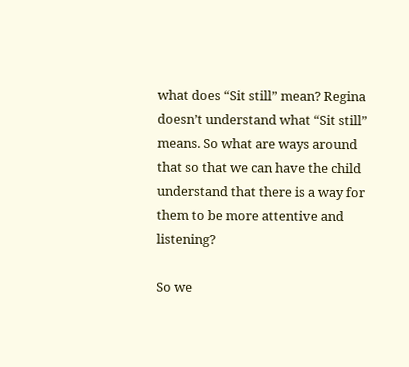what does “Sit still” mean? Regina doesn’t understand what “Sit still” means. So what are ways around that so that we can have the child understand that there is a way for them to be more attentive and listening?

So we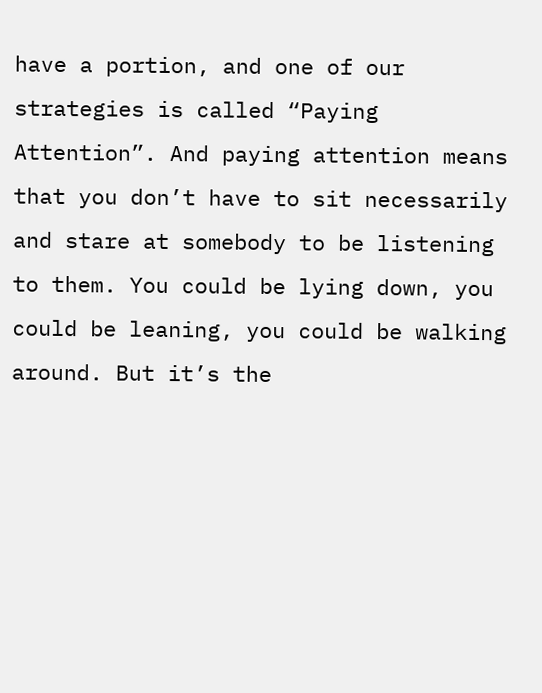have a portion, and one of our strategies is called “Paying Attention”. And paying attention means that you don’t have to sit necessarily and stare at somebody to be listening to them. You could be lying down, you could be leaning, you could be walking around. But it’s the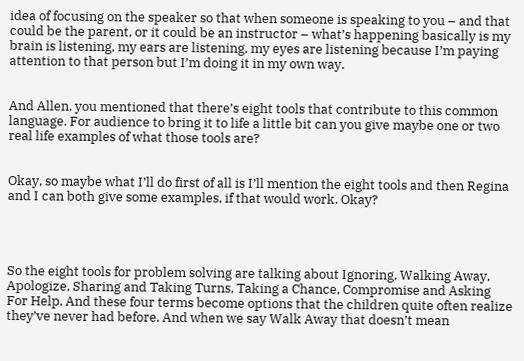idea of focusing on the speaker so that when someone is speaking to you – and that could be the parent, or it could be an instructor – what’s happening basically is my brain is listening, my ears are listening, my eyes are listening because I’m paying attention to that person but I’m doing it in my own way.


And Allen, you mentioned that there’s eight tools that contribute to this common language. For audience to bring it to life a little bit can you give maybe one or two real life examples of what those tools are?


Okay, so maybe what I’ll do first of all is I’ll mention the eight tools and then Regina and I can both give some examples, if that would work. Okay?




So the eight tools for problem solving are talking about Ignoring, Walking Away, Apologize, Sharing and Taking Turns, Taking a Chance, Compromise and Asking For Help. And these four terms become options that the children quite often realize they’ve never had before. And when we say Walk Away that doesn’t mean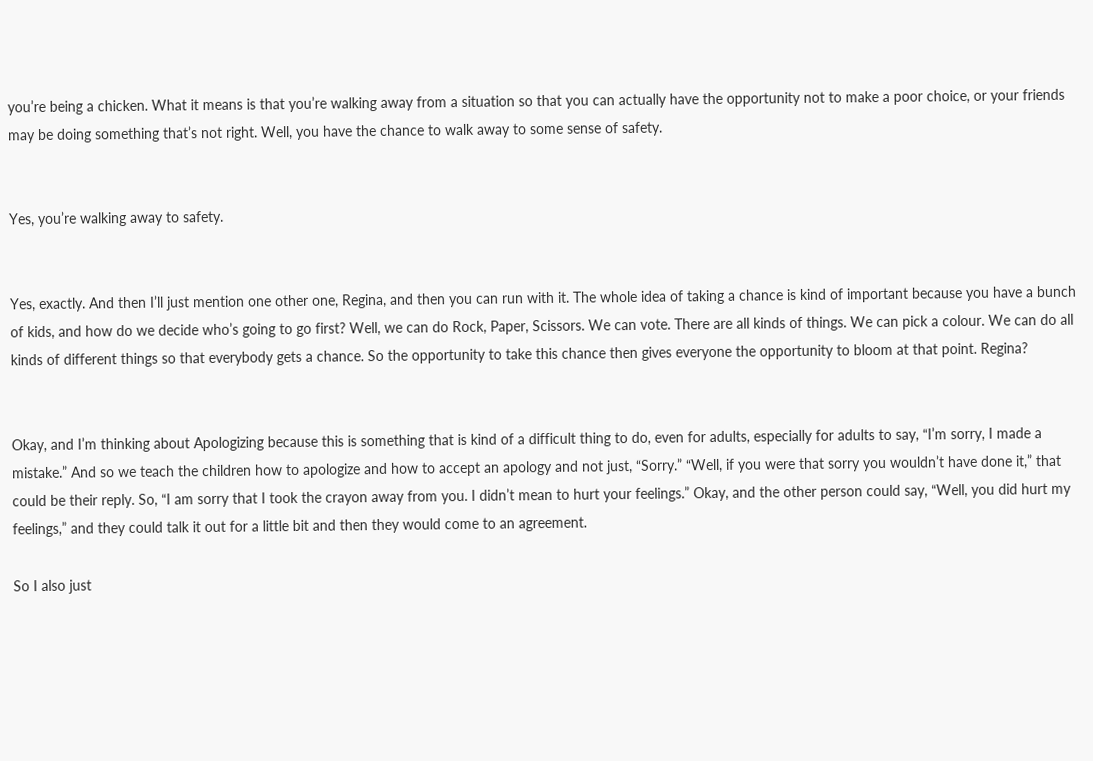you’re being a chicken. What it means is that you’re walking away from a situation so that you can actually have the opportunity not to make a poor choice, or your friends may be doing something that’s not right. Well, you have the chance to walk away to some sense of safety.


Yes, you’re walking away to safety.


Yes, exactly. And then I’ll just mention one other one, Regina, and then you can run with it. The whole idea of taking a chance is kind of important because you have a bunch of kids, and how do we decide who’s going to go first? Well, we can do Rock, Paper, Scissors. We can vote. There are all kinds of things. We can pick a colour. We can do all kinds of different things so that everybody gets a chance. So the opportunity to take this chance then gives everyone the opportunity to bloom at that point. Regina?


Okay, and I’m thinking about Apologizing because this is something that is kind of a difficult thing to do, even for adults, especially for adults to say, “I’m sorry, I made a mistake.” And so we teach the children how to apologize and how to accept an apology and not just, “Sorry.” “Well, if you were that sorry you wouldn’t have done it,” that could be their reply. So, “I am sorry that I took the crayon away from you. I didn’t mean to hurt your feelings.” Okay, and the other person could say, “Well, you did hurt my feelings,” and they could talk it out for a little bit and then they would come to an agreement.

So I also just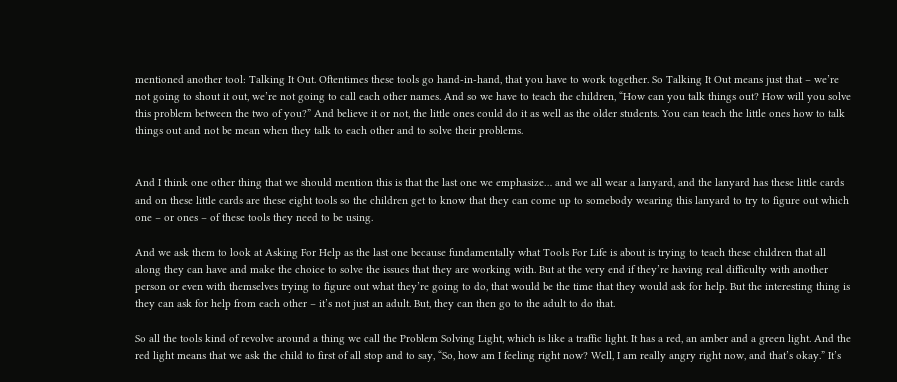mentioned another tool: Talking It Out. Oftentimes these tools go hand-in-hand, that you have to work together. So Talking It Out means just that – we’re not going to shout it out, we’re not going to call each other names. And so we have to teach the children, “How can you talk things out? How will you solve this problem between the two of you?” And believe it or not, the little ones could do it as well as the older students. You can teach the little ones how to talk things out and not be mean when they talk to each other and to solve their problems.


And I think one other thing that we should mention this is that the last one we emphasize… and we all wear a lanyard, and the lanyard has these little cards and on these little cards are these eight tools so the children get to know that they can come up to somebody wearing this lanyard to try to figure out which one – or ones – of these tools they need to be using.

And we ask them to look at Asking For Help as the last one because fundamentally what Tools For Life is about is trying to teach these children that all along they can have and make the choice to solve the issues that they are working with. But at the very end if they’re having real difficulty with another person or even with themselves trying to figure out what they’re going to do, that would be the time that they would ask for help. But the interesting thing is they can ask for help from each other – it’s not just an adult. But, they can then go to the adult to do that.

So all the tools kind of revolve around a thing we call the Problem Solving Light, which is like a traffic light. It has a red, an amber and a green light. And the red light means that we ask the child to first of all stop and to say, “So, how am I feeling right now? Well, I am really angry right now, and that’s okay.” It’s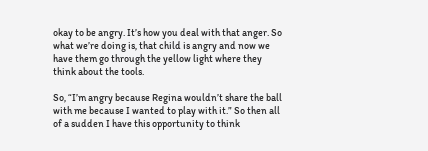okay to be angry. It’s how you deal with that anger. So what we’re doing is, that child is angry and now we have them go through the yellow light where they think about the tools.

So, “I’m angry because Regina wouldn’t share the ball with me because I wanted to play with it.” So then all of a sudden I have this opportunity to think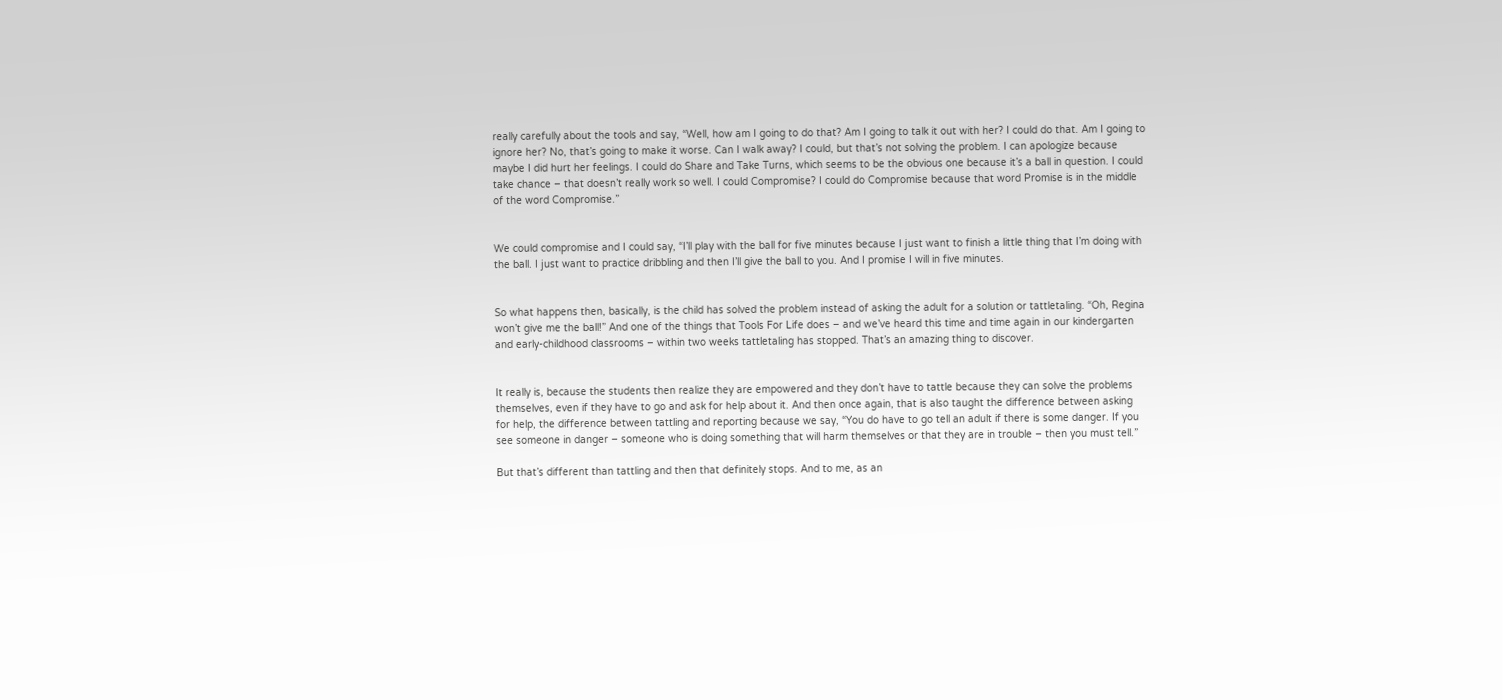really carefully about the tools and say, “Well, how am I going to do that? Am I going to talk it out with her? I could do that. Am I going to ignore her? No, that’s going to make it worse. Can I walk away? I could, but that’s not solving the problem. I can apologize because maybe I did hurt her feelings. I could do Share and Take Turns, which seems to be the obvious one because it’s a ball in question. I could take chance – that doesn’t really work so well. I could Compromise? I could do Compromise because that word Promise is in the middle of the word Compromise.”


We could compromise and I could say, “I’ll play with the ball for five minutes because I just want to finish a little thing that I’m doing with the ball. I just want to practice dribbling and then I’ll give the ball to you. And I promise I will in five minutes.


So what happens then, basically, is the child has solved the problem instead of asking the adult for a solution or tattletaling. “Oh, Regina won’t give me the ball!” And one of the things that Tools For Life does – and we’ve heard this time and time again in our kindergarten and early-childhood classrooms – within two weeks tattletaling has stopped. That’s an amazing thing to discover.


It really is, because the students then realize they are empowered and they don’t have to tattle because they can solve the problems themselves, even if they have to go and ask for help about it. And then once again, that is also taught the difference between asking for help, the difference between tattling and reporting because we say, “You do have to go tell an adult if there is some danger. If you see someone in danger – someone who is doing something that will harm themselves or that they are in trouble – then you must tell.”

But that’s different than tattling and then that definitely stops. And to me, as an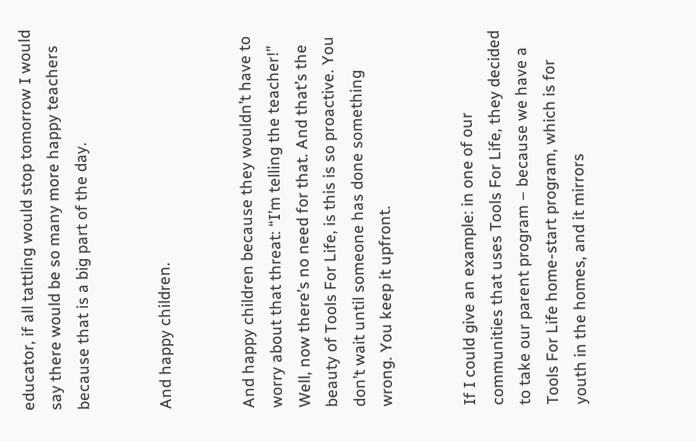educator, if all tattling would stop tomorrow I would say there would be so many more happy teachers because that is a big part of the day.


And happy children.


And happy children because they wouldn’t have to worry about that threat: “I’m telling the teacher!” Well, now there’s no need for that. And that’s the beauty of Tools For Life, is this is so proactive. You don’t wait until someone has done something wrong. You keep it upfront.


If I could give an example: in one of our communities that uses Tools For Life, they decided to take our parent program – because we have a Tools For Life home-start program, which is for youth in the homes, and it mirrors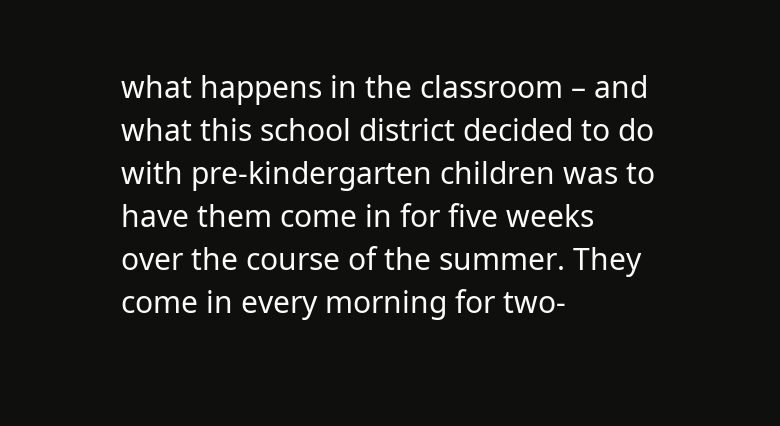what happens in the classroom – and what this school district decided to do with pre-kindergarten children was to have them come in for five weeks over the course of the summer. They come in every morning for two-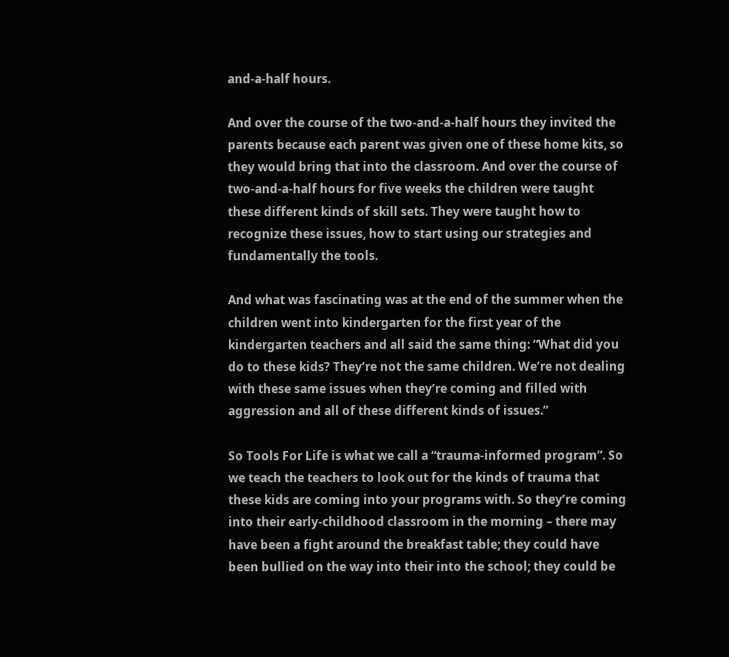and-a-half hours.

And over the course of the two-and-a-half hours they invited the parents because each parent was given one of these home kits, so they would bring that into the classroom. And over the course of two-and-a-half hours for five weeks the children were taught these different kinds of skill sets. They were taught how to recognize these issues, how to start using our strategies and fundamentally the tools.

And what was fascinating was at the end of the summer when the children went into kindergarten for the first year of the kindergarten teachers and all said the same thing: “What did you do to these kids? They’re not the same children. We’re not dealing with these same issues when they’re coming and filled with aggression and all of these different kinds of issues.”

So Tools For Life is what we call a “trauma-informed program”. So we teach the teachers to look out for the kinds of trauma that these kids are coming into your programs with. So they’re coming into their early-childhood classroom in the morning – there may have been a fight around the breakfast table; they could have been bullied on the way into their into the school; they could be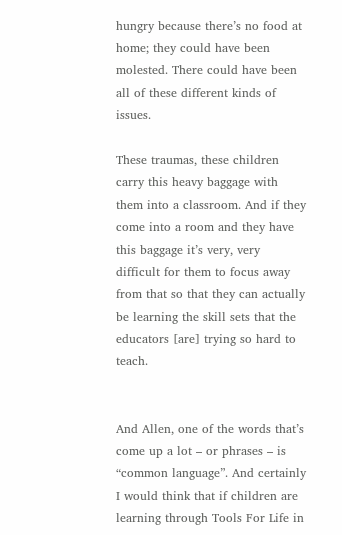hungry because there’s no food at home; they could have been molested. There could have been all of these different kinds of issues.

These traumas, these children carry this heavy baggage with them into a classroom. And if they come into a room and they have this baggage it’s very, very difficult for them to focus away from that so that they can actually be learning the skill sets that the educators [are] trying so hard to teach.


And Allen, one of the words that’s come up a lot – or phrases – is “common language”. And certainly I would think that if children are learning through Tools For Life in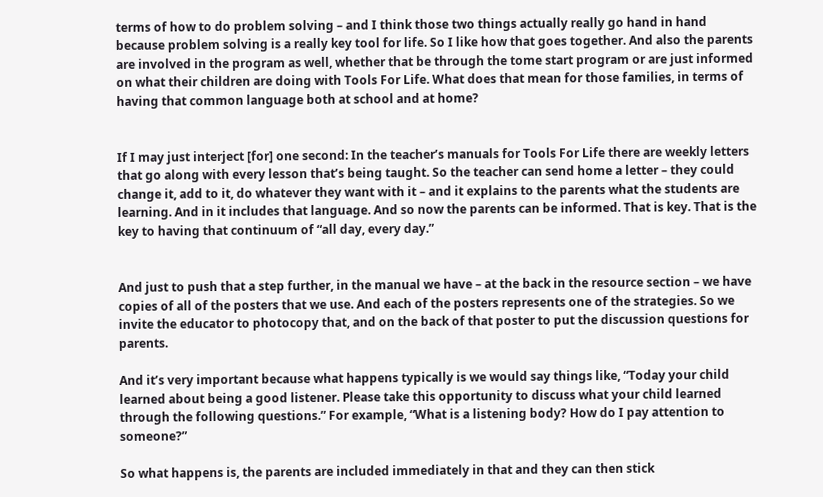terms of how to do problem solving – and I think those two things actually really go hand in hand because problem solving is a really key tool for life. So I like how that goes together. And also the parents are involved in the program as well, whether that be through the tome start program or are just informed on what their children are doing with Tools For Life. What does that mean for those families, in terms of having that common language both at school and at home?


If I may just interject [for] one second: In the teacher’s manuals for Tools For Life there are weekly letters that go along with every lesson that’s being taught. So the teacher can send home a letter – they could change it, add to it, do whatever they want with it – and it explains to the parents what the students are learning. And in it includes that language. And so now the parents can be informed. That is key. That is the key to having that continuum of “all day, every day.”


And just to push that a step further, in the manual we have – at the back in the resource section – we have copies of all of the posters that we use. And each of the posters represents one of the strategies. So we invite the educator to photocopy that, and on the back of that poster to put the discussion questions for parents.

And it’s very important because what happens typically is we would say things like, “Today your child learned about being a good listener. Please take this opportunity to discuss what your child learned through the following questions.” For example, “What is a listening body? How do I pay attention to someone?”

So what happens is, the parents are included immediately in that and they can then stick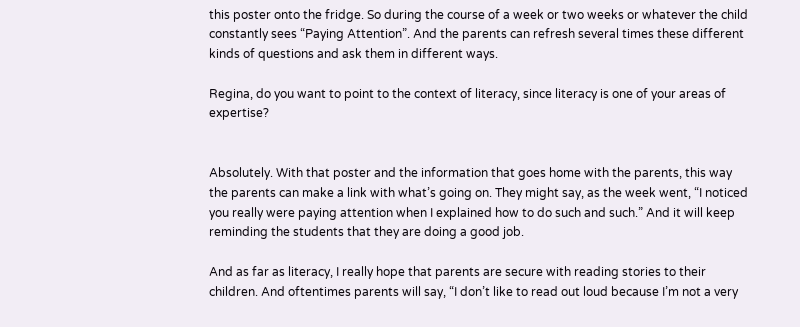this poster onto the fridge. So during the course of a week or two weeks or whatever the child constantly sees “Paying Attention”. And the parents can refresh several times these different kinds of questions and ask them in different ways.

Regina, do you want to point to the context of literacy, since literacy is one of your areas of expertise?


Absolutely. With that poster and the information that goes home with the parents, this way the parents can make a link with what’s going on. They might say, as the week went, “I noticed you really were paying attention when I explained how to do such and such.” And it will keep reminding the students that they are doing a good job.

And as far as literacy, I really hope that parents are secure with reading stories to their children. And oftentimes parents will say, “I don’t like to read out loud because I’m not a very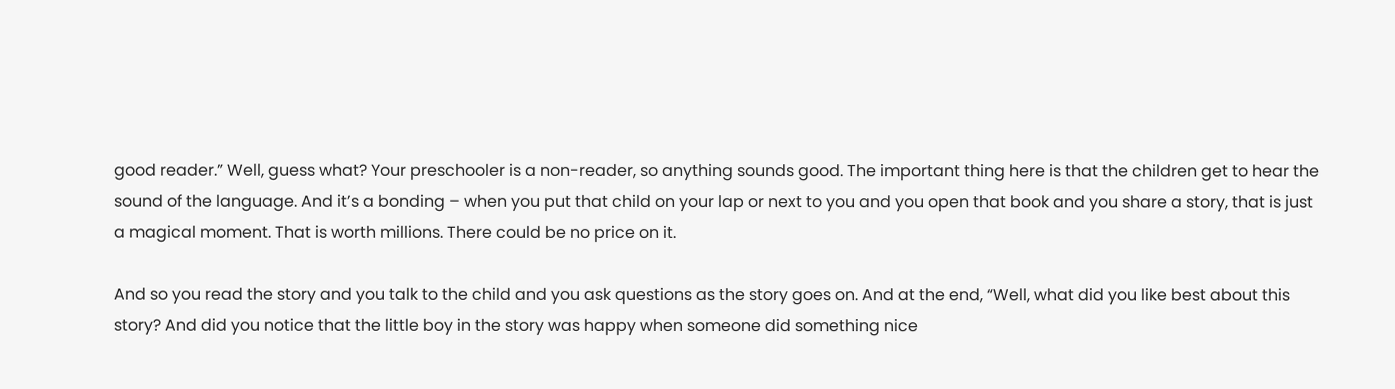good reader.” Well, guess what? Your preschooler is a non-reader, so anything sounds good. The important thing here is that the children get to hear the sound of the language. And it’s a bonding – when you put that child on your lap or next to you and you open that book and you share a story, that is just a magical moment. That is worth millions. There could be no price on it.

And so you read the story and you talk to the child and you ask questions as the story goes on. And at the end, “Well, what did you like best about this story? And did you notice that the little boy in the story was happy when someone did something nice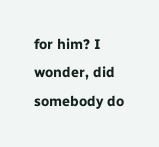for him? I wonder, did somebody do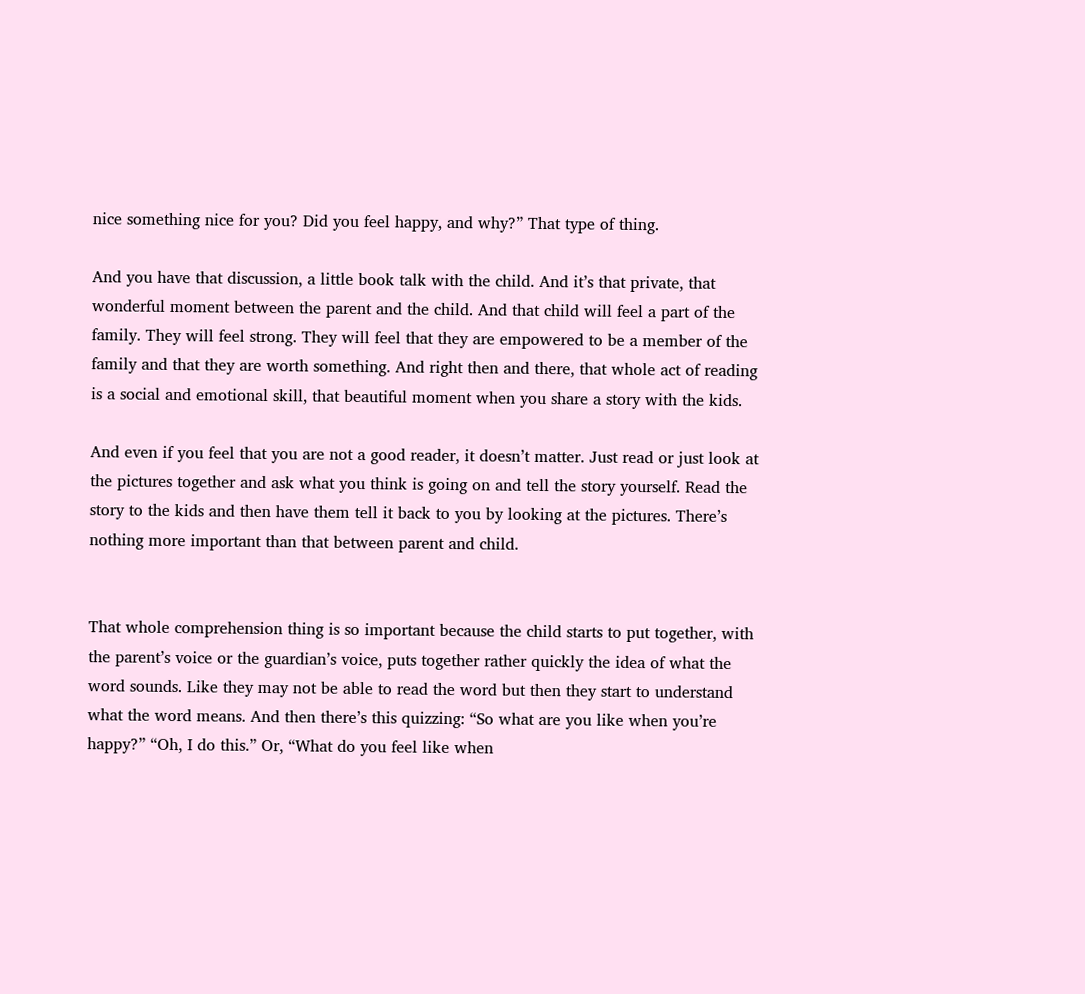nice something nice for you? Did you feel happy, and why?” That type of thing.

And you have that discussion, a little book talk with the child. And it’s that private, that wonderful moment between the parent and the child. And that child will feel a part of the family. They will feel strong. They will feel that they are empowered to be a member of the family and that they are worth something. And right then and there, that whole act of reading is a social and emotional skill, that beautiful moment when you share a story with the kids.

And even if you feel that you are not a good reader, it doesn’t matter. Just read or just look at the pictures together and ask what you think is going on and tell the story yourself. Read the story to the kids and then have them tell it back to you by looking at the pictures. There’s nothing more important than that between parent and child.


That whole comprehension thing is so important because the child starts to put together, with the parent’s voice or the guardian’s voice, puts together rather quickly the idea of what the word sounds. Like they may not be able to read the word but then they start to understand what the word means. And then there’s this quizzing: “So what are you like when you’re happy?” “Oh, I do this.” Or, “What do you feel like when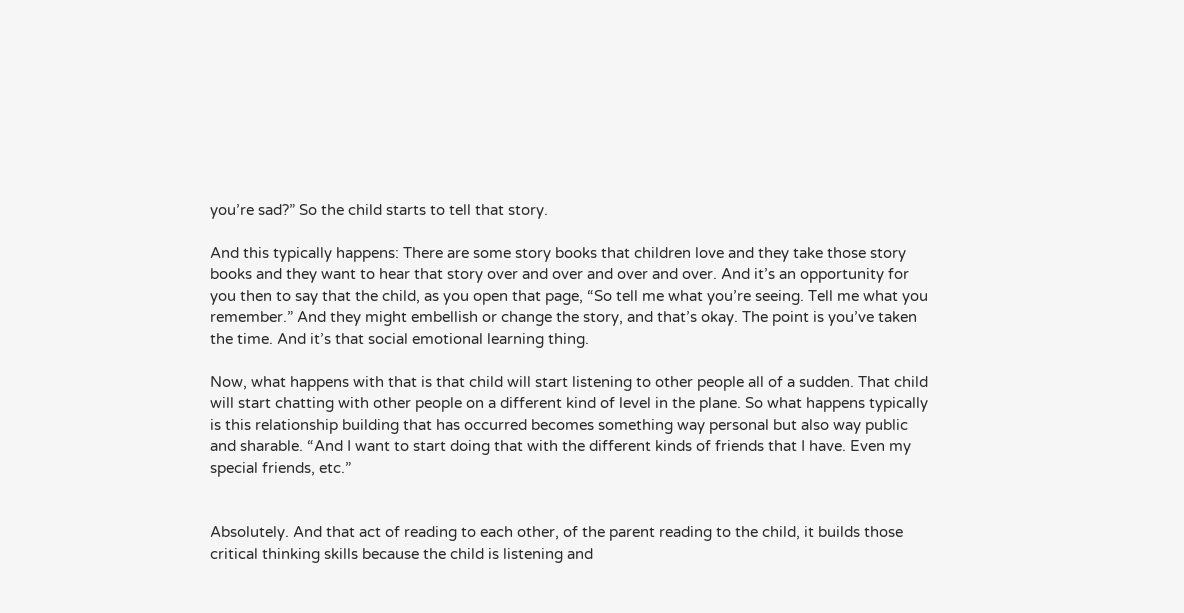you’re sad?” So the child starts to tell that story.

And this typically happens: There are some story books that children love and they take those story books and they want to hear that story over and over and over and over. And it’s an opportunity for you then to say that the child, as you open that page, “So tell me what you’re seeing. Tell me what you remember.” And they might embellish or change the story, and that’s okay. The point is you’ve taken the time. And it’s that social emotional learning thing.

Now, what happens with that is that child will start listening to other people all of a sudden. That child will start chatting with other people on a different kind of level in the plane. So what happens typically is this relationship building that has occurred becomes something way personal but also way public and sharable. “And I want to start doing that with the different kinds of friends that I have. Even my special friends, etc.”


Absolutely. And that act of reading to each other, of the parent reading to the child, it builds those critical thinking skills because the child is listening and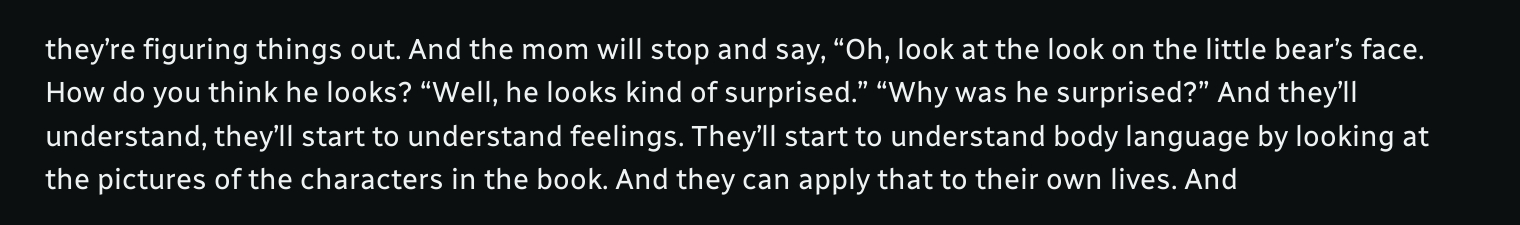they’re figuring things out. And the mom will stop and say, “Oh, look at the look on the little bear’s face. How do you think he looks? “Well, he looks kind of surprised.” “Why was he surprised?” And they’ll understand, they’ll start to understand feelings. They’ll start to understand body language by looking at the pictures of the characters in the book. And they can apply that to their own lives. And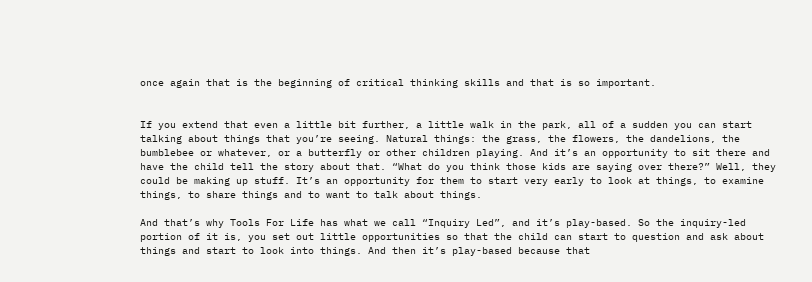once again that is the beginning of critical thinking skills and that is so important.


If you extend that even a little bit further, a little walk in the park, all of a sudden you can start talking about things that you’re seeing. Natural things: the grass, the flowers, the dandelions, the bumblebee or whatever, or a butterfly or other children playing. And it’s an opportunity to sit there and have the child tell the story about that. “What do you think those kids are saying over there?” Well, they could be making up stuff. It’s an opportunity for them to start very early to look at things, to examine things, to share things and to want to talk about things.

And that’s why Tools For Life has what we call “Inquiry Led”, and it’s play-based. So the inquiry-led portion of it is, you set out little opportunities so that the child can start to question and ask about things and start to look into things. And then it’s play-based because that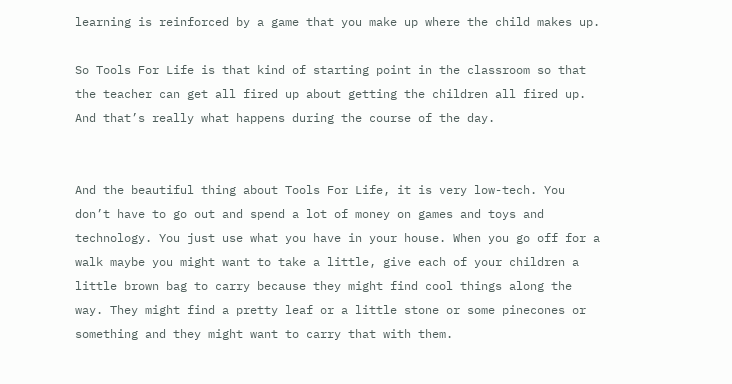learning is reinforced by a game that you make up where the child makes up.

So Tools For Life is that kind of starting point in the classroom so that the teacher can get all fired up about getting the children all fired up. And that’s really what happens during the course of the day.


And the beautiful thing about Tools For Life, it is very low-tech. You don’t have to go out and spend a lot of money on games and toys and technology. You just use what you have in your house. When you go off for a walk maybe you might want to take a little, give each of your children a little brown bag to carry because they might find cool things along the way. They might find a pretty leaf or a little stone or some pinecones or something and they might want to carry that with them.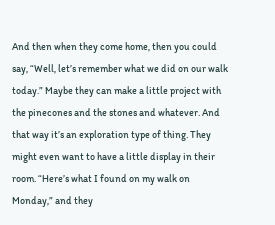And then when they come home, then you could say, “Well, let’s remember what we did on our walk today.” Maybe they can make a little project with the pinecones and the stones and whatever. And that way it’s an exploration type of thing. They might even want to have a little display in their room. “Here’s what I found on my walk on Monday,” and they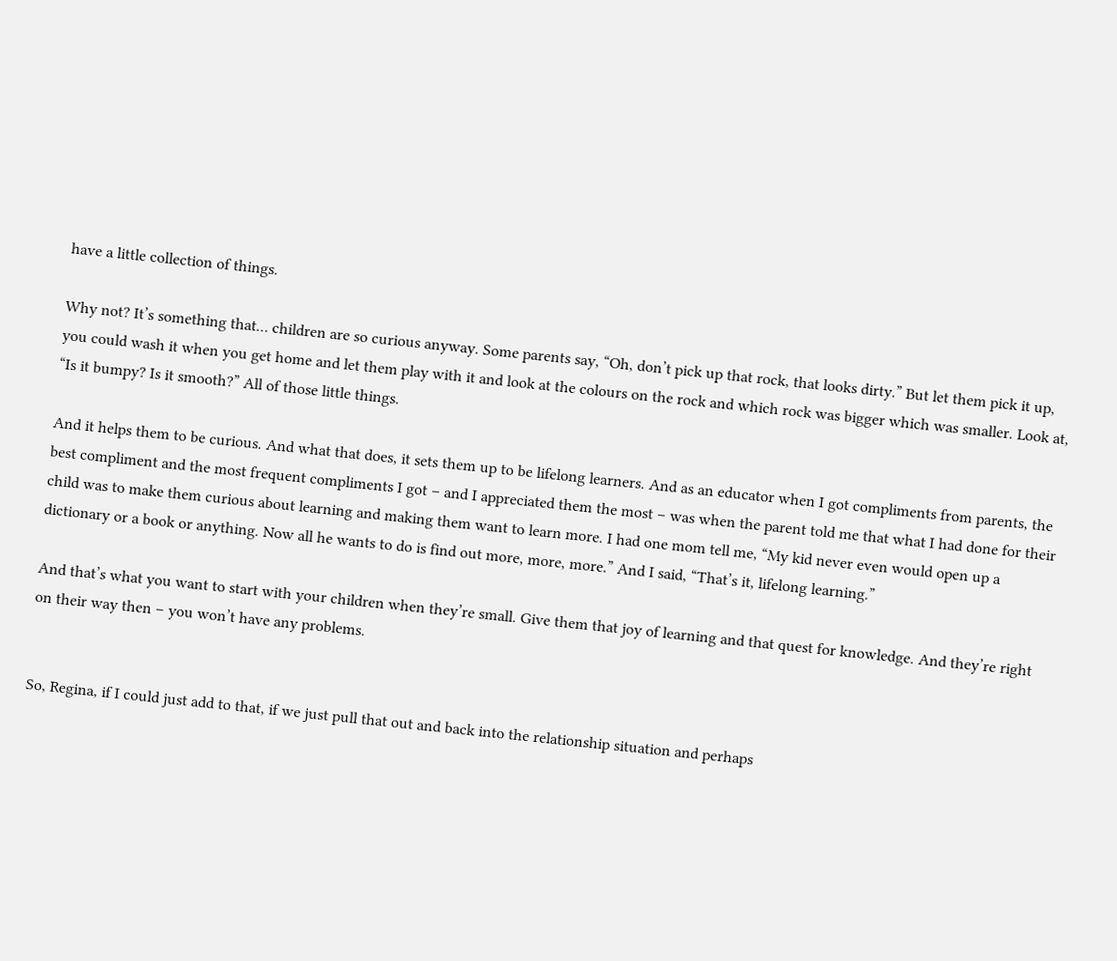have a little collection of things.

Why not? It’s something that… children are so curious anyway. Some parents say, “Oh, don’t pick up that rock, that looks dirty.” But let them pick it up, you could wash it when you get home and let them play with it and look at the colours on the rock and which rock was bigger which was smaller. Look at, “Is it bumpy? Is it smooth?” All of those little things.

And it helps them to be curious. And what that does, it sets them up to be lifelong learners. And as an educator when I got compliments from parents, the best compliment and the most frequent compliments I got – and I appreciated them the most – was when the parent told me that what I had done for their child was to make them curious about learning and making them want to learn more. I had one mom tell me, “My kid never even would open up a dictionary or a book or anything. Now all he wants to do is find out more, more, more.” And I said, “That’s it, lifelong learning.”

And that’s what you want to start with your children when they’re small. Give them that joy of learning and that quest for knowledge. And they’re right on their way then – you won’t have any problems.


So, Regina, if I could just add to that, if we just pull that out and back into the relationship situation and perhaps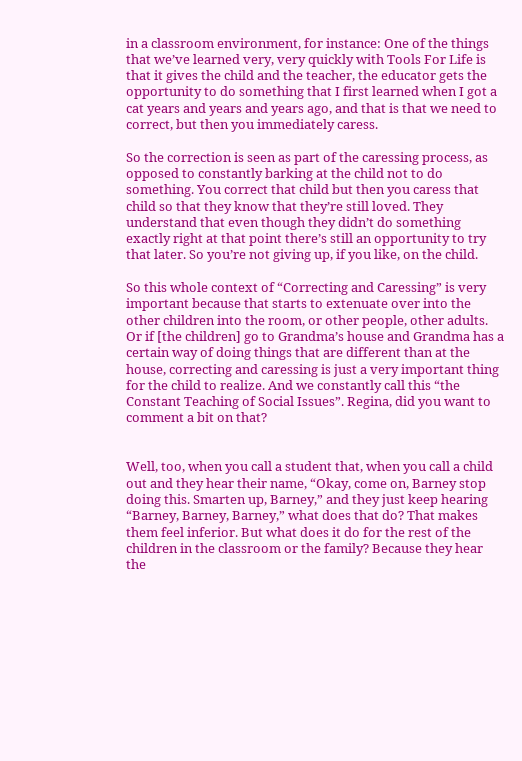in a classroom environment, for instance: One of the things that we’ve learned very, very quickly with Tools For Life is that it gives the child and the teacher, the educator gets the opportunity to do something that I first learned when I got a cat years and years and years ago, and that is that we need to correct, but then you immediately caress.

So the correction is seen as part of the caressing process, as opposed to constantly barking at the child not to do something. You correct that child but then you caress that child so that they know that they’re still loved. They understand that even though they didn’t do something exactly right at that point there’s still an opportunity to try that later. So you’re not giving up, if you like, on the child.

So this whole context of “Correcting and Caressing” is very important because that starts to extenuate over into the other children into the room, or other people, other adults. Or if [the children] go to Grandma’s house and Grandma has a certain way of doing things that are different than at the house, correcting and caressing is just a very important thing for the child to realize. And we constantly call this “the Constant Teaching of Social Issues”. Regina, did you want to comment a bit on that?


Well, too, when you call a student that, when you call a child out and they hear their name, “Okay, come on, Barney stop doing this. Smarten up, Barney,” and they just keep hearing “Barney, Barney, Barney,” what does that do? That makes them feel inferior. But what does it do for the rest of the children in the classroom or the family? Because they hear the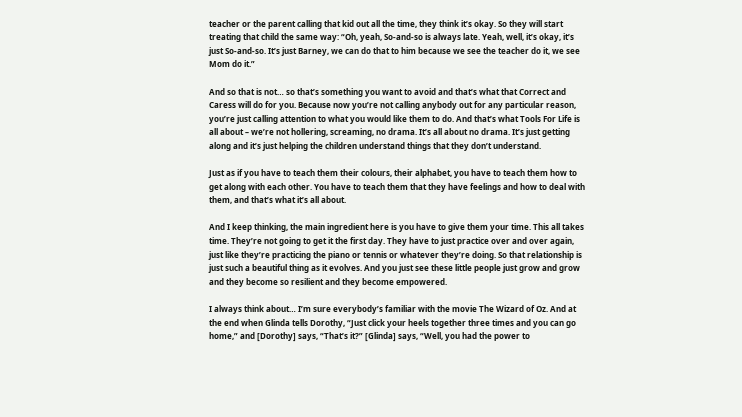teacher or the parent calling that kid out all the time, they think it’s okay. So they will start treating that child the same way: “Oh, yeah, So-and-so is always late. Yeah, well, it’s okay, it’s just So-and-so. It’s just Barney, we can do that to him because we see the teacher do it, we see Mom do it.”

And so that is not… so that’s something you want to avoid and that’s what that Correct and Caress will do for you. Because now you’re not calling anybody out for any particular reason, you’re just calling attention to what you would like them to do. And that’s what Tools For Life is all about – we’re not hollering, screaming, no drama. It’s all about no drama. It’s just getting along and it’s just helping the children understand things that they don’t understand.

Just as if you have to teach them their colours, their alphabet, you have to teach them how to get along with each other. You have to teach them that they have feelings and how to deal with them, and that’s what it’s all about.

And I keep thinking, the main ingredient here is you have to give them your time. This all takes time. They’re not going to get it the first day. They have to just practice over and over again, just like they’re practicing the piano or tennis or whatever they’re doing. So that relationship is just such a beautiful thing as it evolves. And you just see these little people just grow and grow and they become so resilient and they become empowered.

I always think about… I’m sure everybody’s familiar with the movie The Wizard of Oz. And at the end when Glinda tells Dorothy, “Just click your heels together three times and you can go home,” and [Dorothy] says, “That’s it?” [Glinda] says, “Well, you had the power to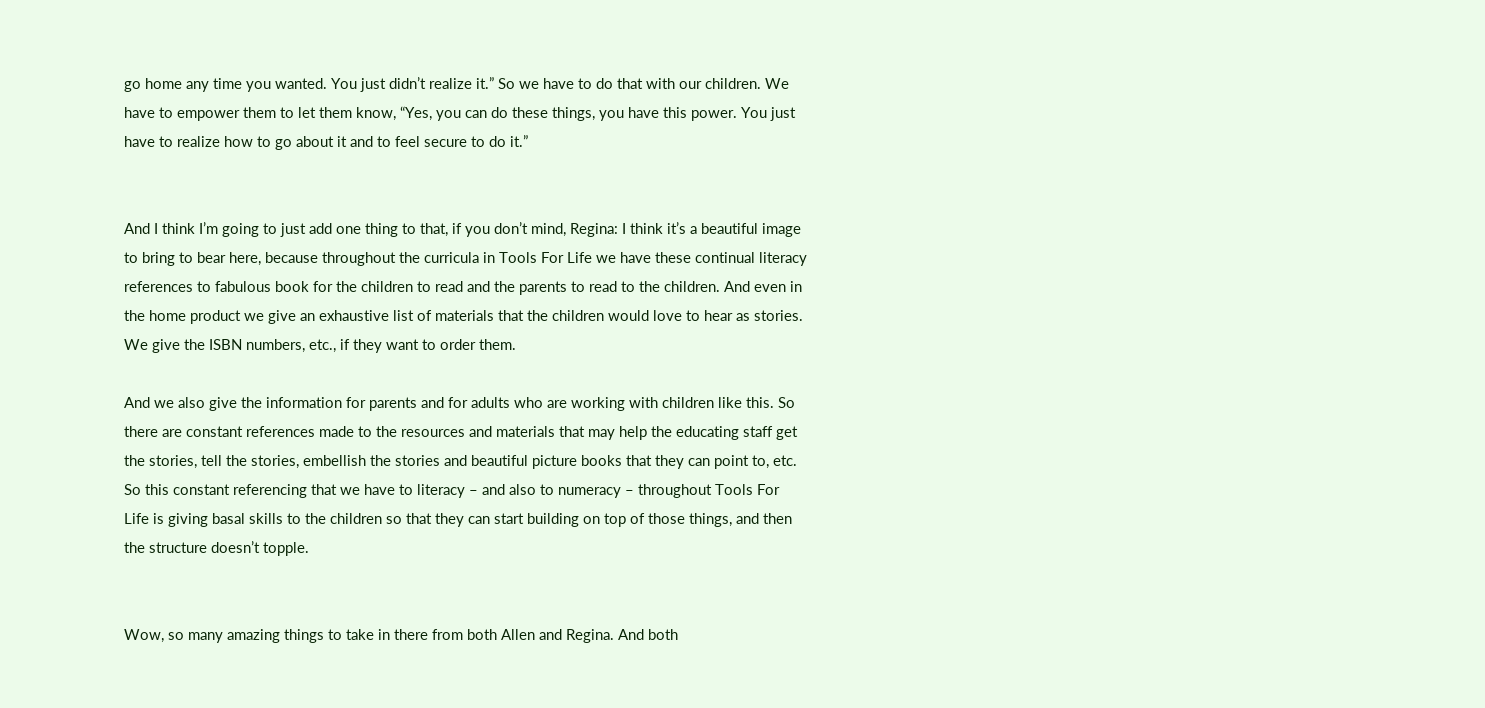go home any time you wanted. You just didn’t realize it.” So we have to do that with our children. We have to empower them to let them know, “Yes, you can do these things, you have this power. You just have to realize how to go about it and to feel secure to do it.”


And I think I’m going to just add one thing to that, if you don’t mind, Regina: I think it’s a beautiful image to bring to bear here, because throughout the curricula in Tools For Life we have these continual literacy references to fabulous book for the children to read and the parents to read to the children. And even in the home product we give an exhaustive list of materials that the children would love to hear as stories. We give the ISBN numbers, etc., if they want to order them.

And we also give the information for parents and for adults who are working with children like this. So there are constant references made to the resources and materials that may help the educating staff get the stories, tell the stories, embellish the stories and beautiful picture books that they can point to, etc. So this constant referencing that we have to literacy – and also to numeracy – throughout Tools For Life is giving basal skills to the children so that they can start building on top of those things, and then the structure doesn’t topple.


Wow, so many amazing things to take in there from both Allen and Regina. And both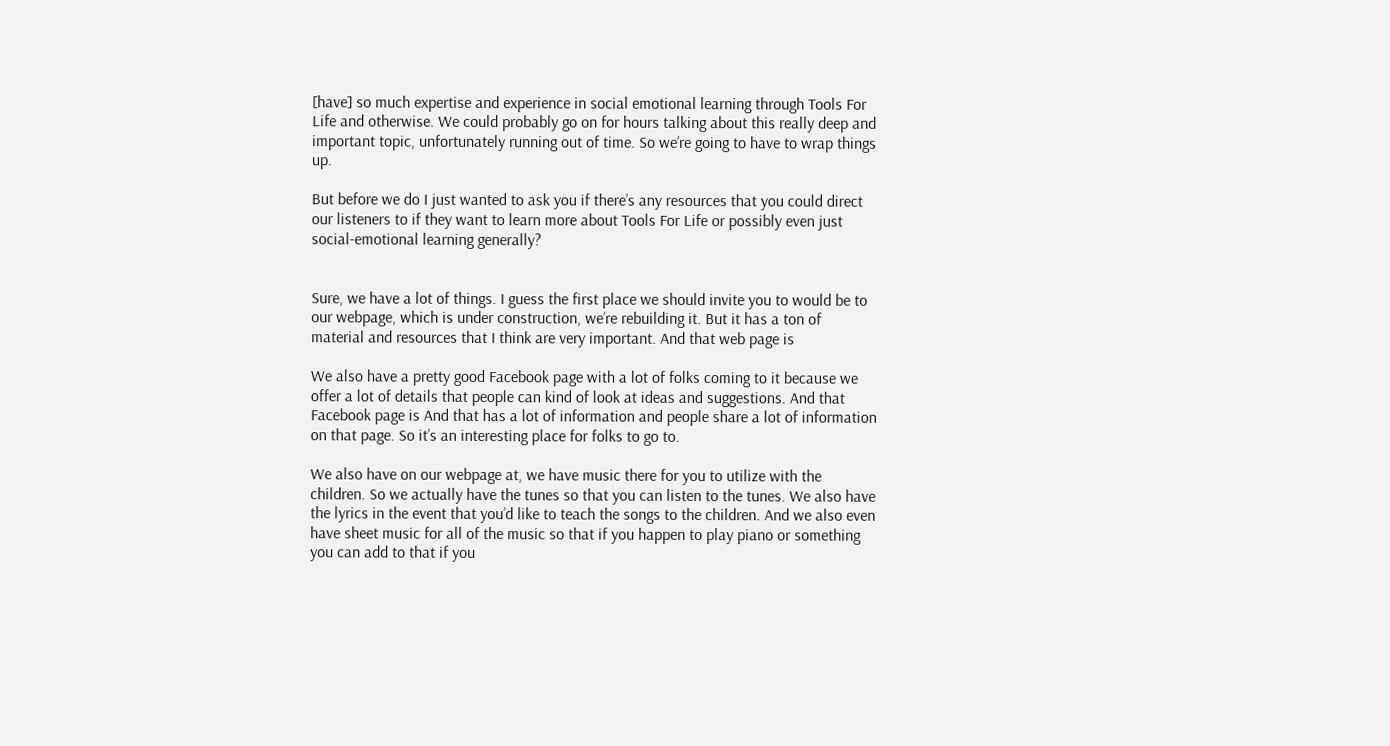[have] so much expertise and experience in social emotional learning through Tools For Life and otherwise. We could probably go on for hours talking about this really deep and important topic, unfortunately running out of time. So we’re going to have to wrap things up.

But before we do I just wanted to ask you if there’s any resources that you could direct our listeners to if they want to learn more about Tools For Life or possibly even just social-emotional learning generally?


Sure, we have a lot of things. I guess the first place we should invite you to would be to our webpage, which is under construction, we’re rebuilding it. But it has a ton of material and resources that I think are very important. And that web page is

We also have a pretty good Facebook page with a lot of folks coming to it because we offer a lot of details that people can kind of look at ideas and suggestions. And that Facebook page is And that has a lot of information and people share a lot of information on that page. So it’s an interesting place for folks to go to.

We also have on our webpage at, we have music there for you to utilize with the children. So we actually have the tunes so that you can listen to the tunes. We also have the lyrics in the event that you’d like to teach the songs to the children. And we also even have sheet music for all of the music so that if you happen to play piano or something you can add to that if you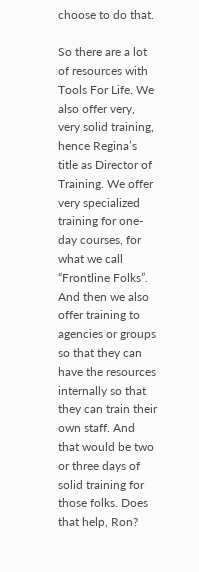choose to do that.

So there are a lot of resources with Tools For Life. We also offer very, very solid training, hence Regina’s title as Director of Training. We offer very specialized training for one-day courses, for what we call “Frontline Folks”. And then we also offer training to agencies or groups so that they can have the resources internally so that they can train their own staff. And that would be two or three days of solid training for those folks. Does that help, Ron?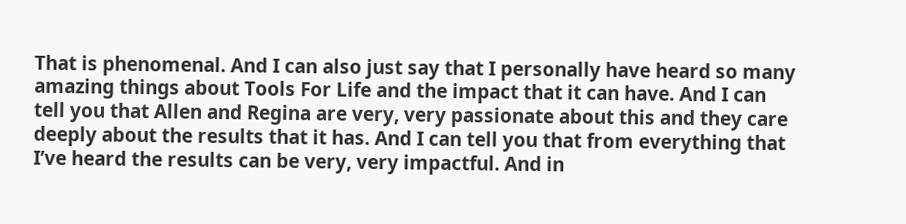That is phenomenal. And I can also just say that I personally have heard so many amazing things about Tools For Life and the impact that it can have. And I can tell you that Allen and Regina are very, very passionate about this and they care deeply about the results that it has. And I can tell you that from everything that I’ve heard the results can be very, very impactful. And in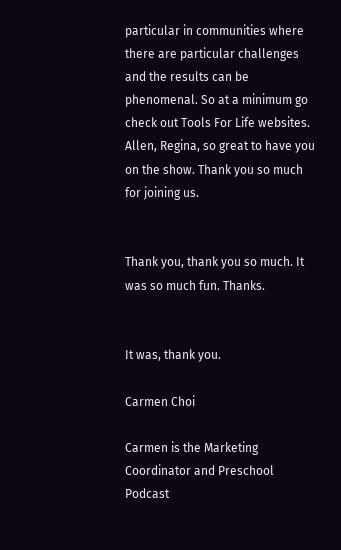particular in communities where there are particular challenges and the results can be phenomenal. So at a minimum go check out Tools For Life websites. Allen, Regina, so great to have you on the show. Thank you so much for joining us.


Thank you, thank you so much. It was so much fun. Thanks.


It was, thank you.

Carmen Choi

Carmen is the Marketing Coordinator and Preschool Podcast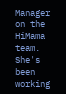Manager on the HiMama team. She's been working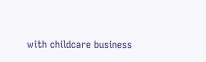with childcare business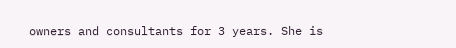owners and consultants for 3 years. She is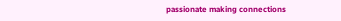passionate making connections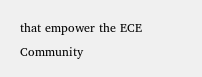that empower the ECE Community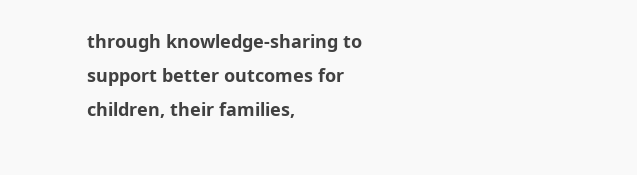through knowledge-sharing to support better outcomes for children, their families,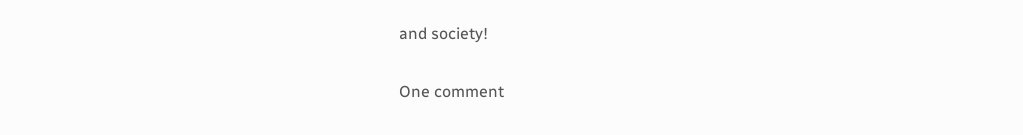and society!

One comment